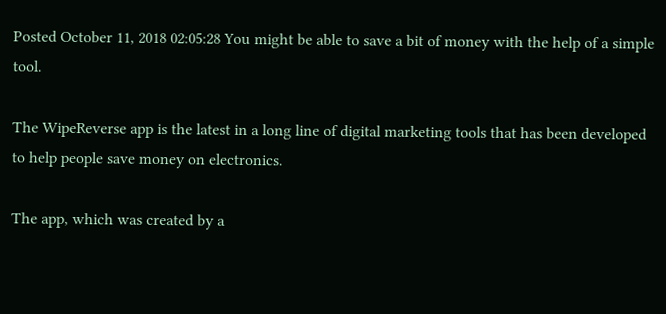Posted October 11, 2018 02:05:28 You might be able to save a bit of money with the help of a simple tool.

The WipeReverse app is the latest in a long line of digital marketing tools that has been developed to help people save money on electronics.

The app, which was created by a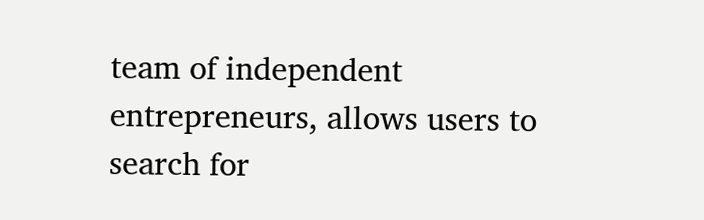team of independent entrepreneurs, allows users to search for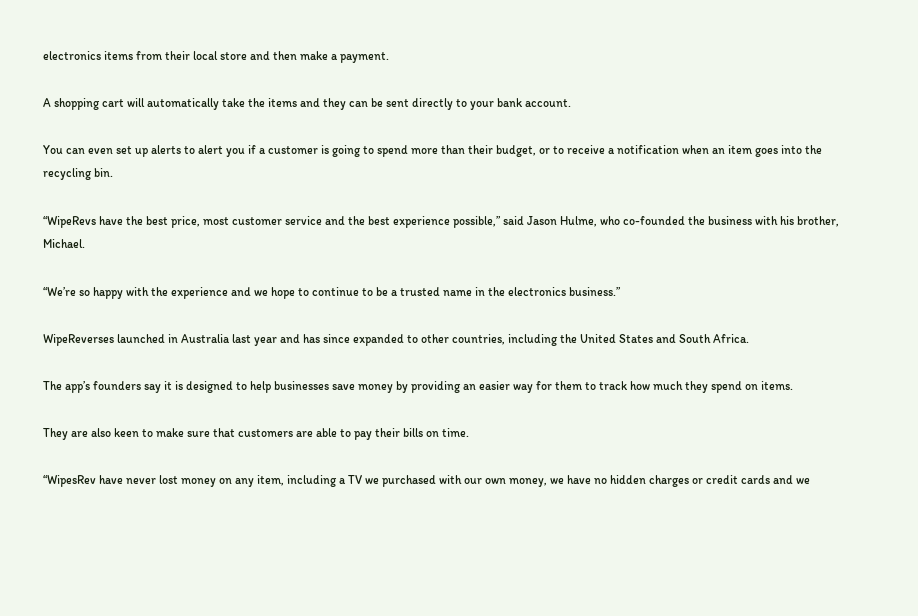electronics items from their local store and then make a payment.

A shopping cart will automatically take the items and they can be sent directly to your bank account.

You can even set up alerts to alert you if a customer is going to spend more than their budget, or to receive a notification when an item goes into the recycling bin.

“WipeRevs have the best price, most customer service and the best experience possible,” said Jason Hulme, who co-founded the business with his brother, Michael.

“We’re so happy with the experience and we hope to continue to be a trusted name in the electronics business.”

WipeReverses launched in Australia last year and has since expanded to other countries, including the United States and South Africa.

The app’s founders say it is designed to help businesses save money by providing an easier way for them to track how much they spend on items.

They are also keen to make sure that customers are able to pay their bills on time.

“WipesRev have never lost money on any item, including a TV we purchased with our own money, we have no hidden charges or credit cards and we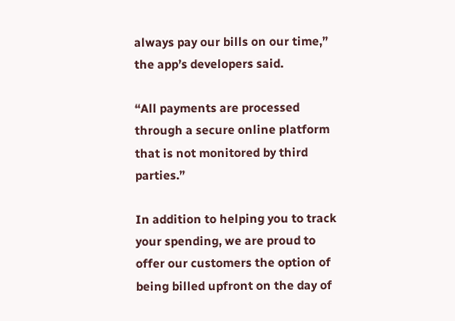always pay our bills on our time,” the app’s developers said.

“All payments are processed through a secure online platform that is not monitored by third parties.”

In addition to helping you to track your spending, we are proud to offer our customers the option of being billed upfront on the day of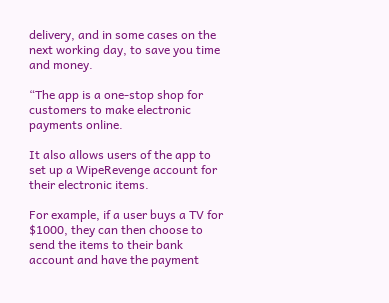delivery, and in some cases on the next working day, to save you time and money.

“The app is a one-stop shop for customers to make electronic payments online.

It also allows users of the app to set up a WipeRevenge account for their electronic items.

For example, if a user buys a TV for $1000, they can then choose to send the items to their bank account and have the payment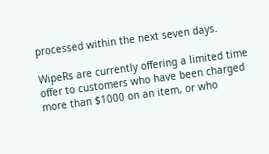processed within the next seven days.

WipeRs are currently offering a limited time offer to customers who have been charged more than $1000 on an item, or who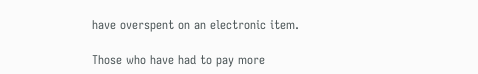have overspent on an electronic item.

Those who have had to pay more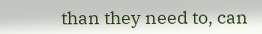than they need to, can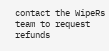contact the WipeRs team to request refunds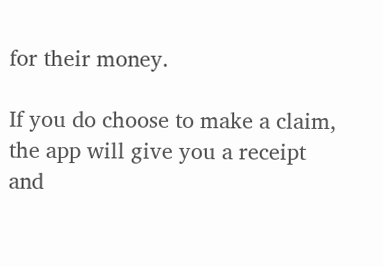for their money.

If you do choose to make a claim, the app will give you a receipt and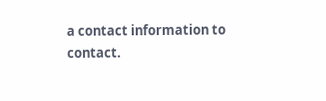a contact information to contact.